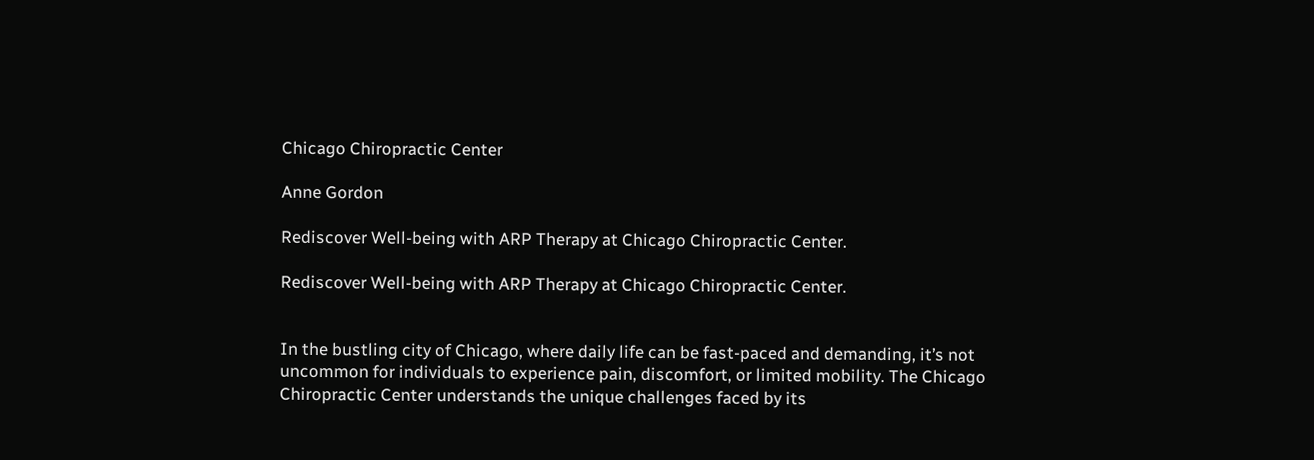Chicago Chiropractic Center

Anne Gordon

Rediscover Well-being with ARP Therapy at Chicago Chiropractic Center.

Rediscover Well-being with ARP Therapy at Chicago Chiropractic Center.


In the bustling city of Chicago, where daily life can be fast-paced and demanding, it’s not uncommon for individuals to experience pain, discomfort, or limited mobility. The Chicago Chiropractic Center understands the unique challenges faced by its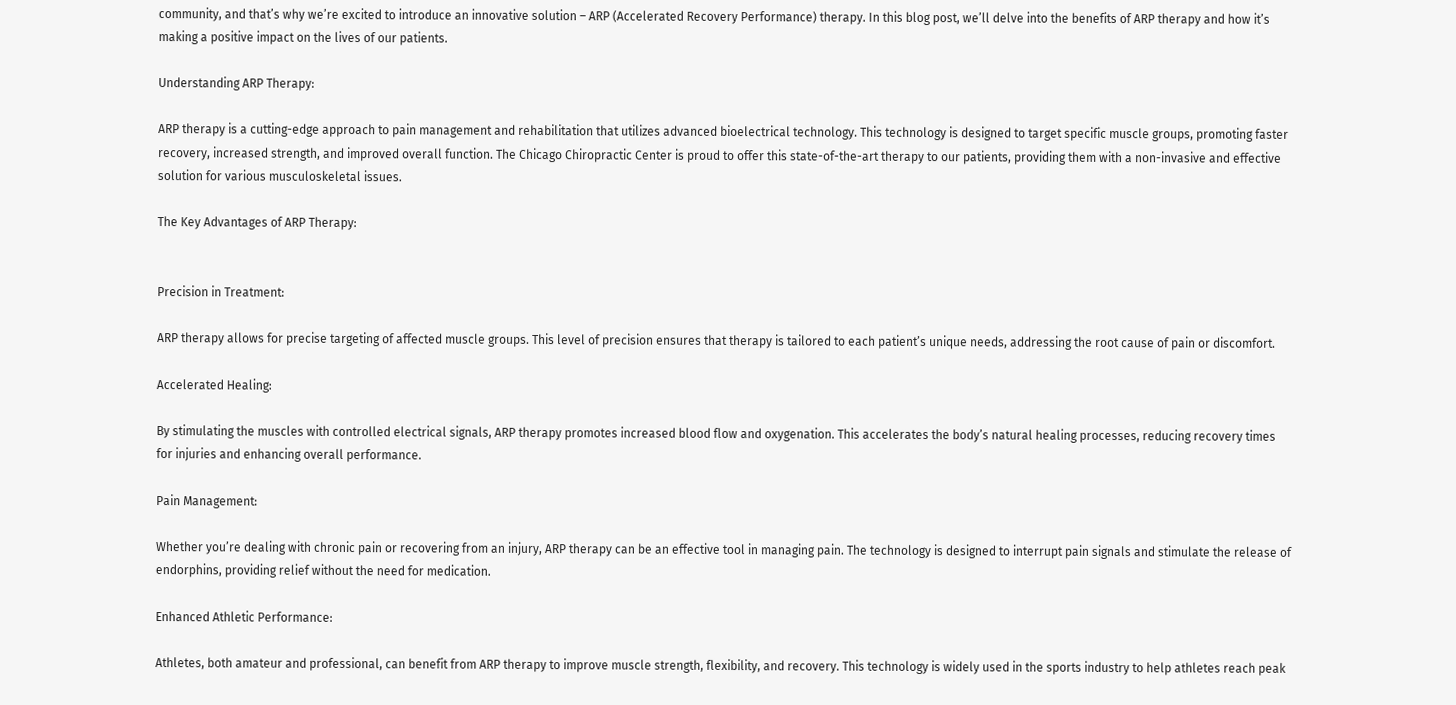community, and that’s why we’re excited to introduce an innovative solution – ARP (Accelerated Recovery Performance) therapy. In this blog post, we’ll delve into the benefits of ARP therapy and how it’s making a positive impact on the lives of our patients.

Understanding ARP Therapy:

ARP therapy is a cutting-edge approach to pain management and rehabilitation that utilizes advanced bioelectrical technology. This technology is designed to target specific muscle groups, promoting faster recovery, increased strength, and improved overall function. The Chicago Chiropractic Center is proud to offer this state-of-the-art therapy to our patients, providing them with a non-invasive and effective solution for various musculoskeletal issues.

The Key Advantages of ARP Therapy:


Precision in Treatment:

ARP therapy allows for precise targeting of affected muscle groups. This level of precision ensures that therapy is tailored to each patient’s unique needs, addressing the root cause of pain or discomfort.

Accelerated Healing:

By stimulating the muscles with controlled electrical signals, ARP therapy promotes increased blood flow and oxygenation. This accelerates the body’s natural healing processes, reducing recovery times for injuries and enhancing overall performance.

Pain Management:

Whether you’re dealing with chronic pain or recovering from an injury, ARP therapy can be an effective tool in managing pain. The technology is designed to interrupt pain signals and stimulate the release of endorphins, providing relief without the need for medication.

Enhanced Athletic Performance:

Athletes, both amateur and professional, can benefit from ARP therapy to improve muscle strength, flexibility, and recovery. This technology is widely used in the sports industry to help athletes reach peak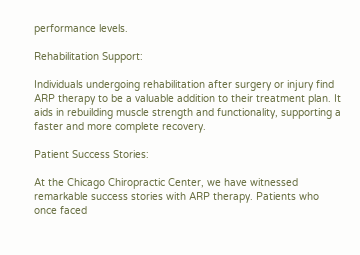performance levels.

Rehabilitation Support:

Individuals undergoing rehabilitation after surgery or injury find ARP therapy to be a valuable addition to their treatment plan. It aids in rebuilding muscle strength and functionality, supporting a faster and more complete recovery.

Patient Success Stories:

At the Chicago Chiropractic Center, we have witnessed remarkable success stories with ARP therapy. Patients who once faced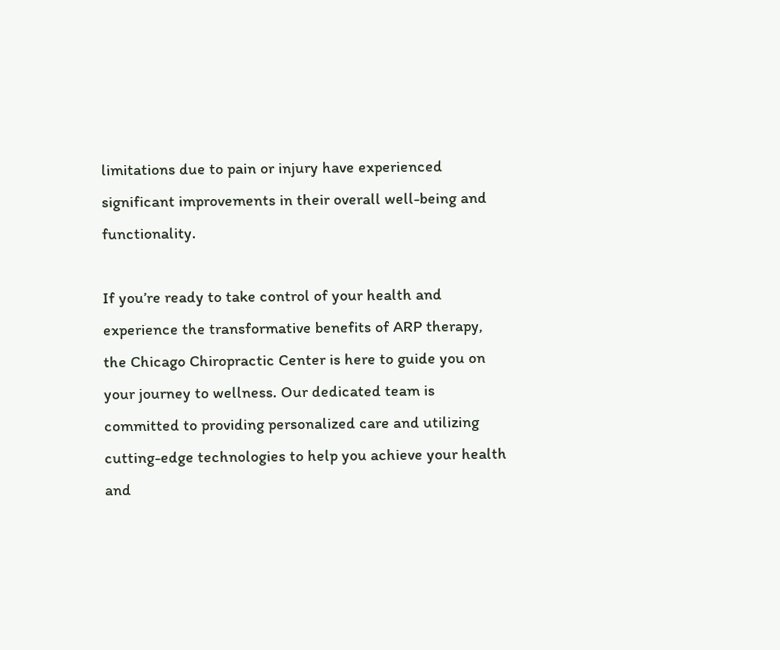limitations due to pain or injury have experienced significant improvements in their overall well-being and functionality.

If you’re ready to take control of your health and experience the transformative benefits of ARP therapy, the Chicago Chiropractic Center is here to guide you on your journey to wellness. Our dedicated team is committed to providing personalized care and utilizing cutting-edge technologies to help you achieve your health and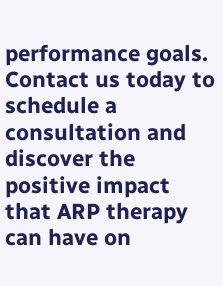performance goals. Contact us today to schedule a consultation and discover the positive impact that ARP therapy can have on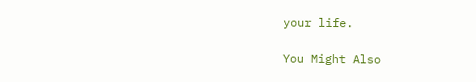your life.

You Might Also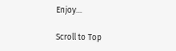Enjoy...

Scroll to Top